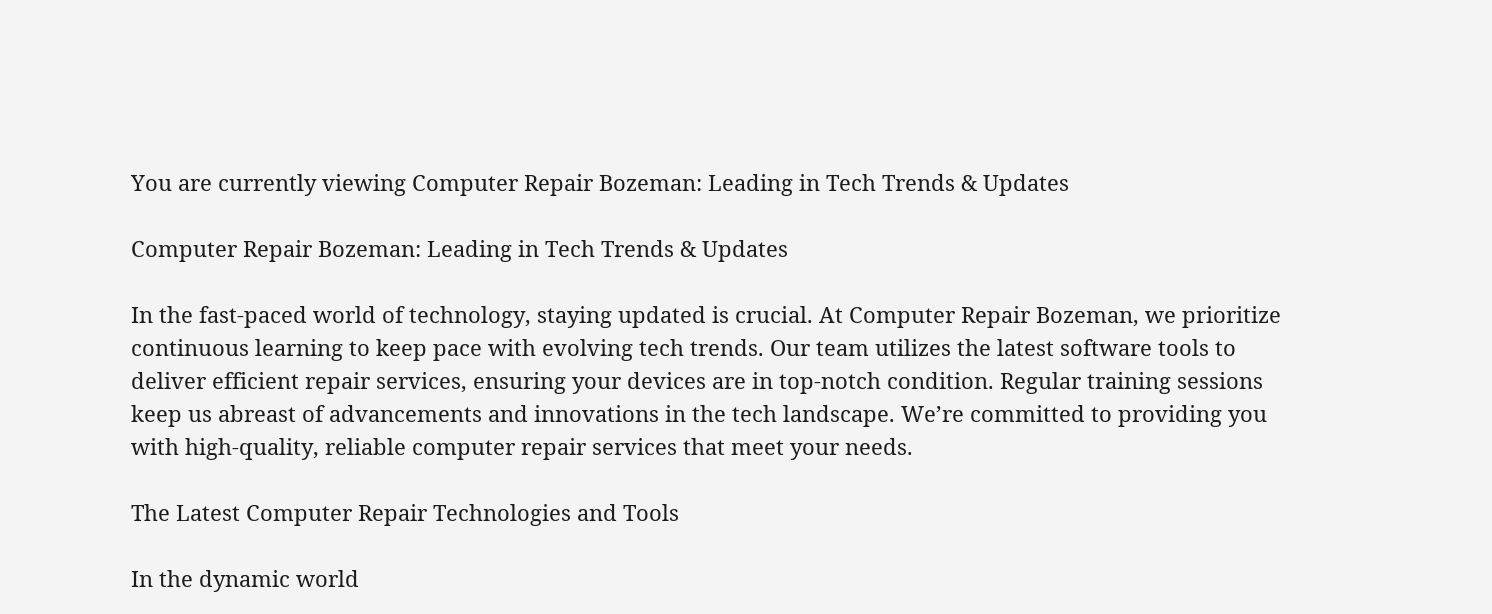You are currently viewing Computer Repair Bozeman: Leading in Tech Trends & Updates

Computer Repair Bozeman: Leading in Tech Trends & Updates

In the fast-paced world of technology, staying updated is crucial. At Computer Repair Bozeman, we prioritize continuous learning to keep pace with evolving tech trends. Our team utilizes the latest software tools to deliver efficient repair services, ensuring your devices are in top-notch condition. Regular training sessions keep us abreast of advancements and innovations in the tech landscape. We’re committed to providing you with high-quality, reliable computer repair services that meet your needs.

The Latest Computer Repair Technologies and Tools

In the dynamic world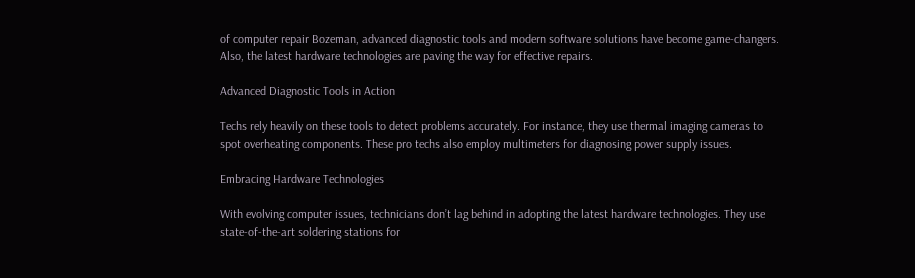of computer repair Bozeman, advanced diagnostic tools and modern software solutions have become game-changers. Also, the latest hardware technologies are paving the way for effective repairs.

Advanced Diagnostic Tools in Action

Techs rely heavily on these tools to detect problems accurately. For instance, they use thermal imaging cameras to spot overheating components. These pro techs also employ multimeters for diagnosing power supply issues.

Embracing Hardware Technologies

With evolving computer issues, technicians don’t lag behind in adopting the latest hardware technologies. They use state-of-the-art soldering stations for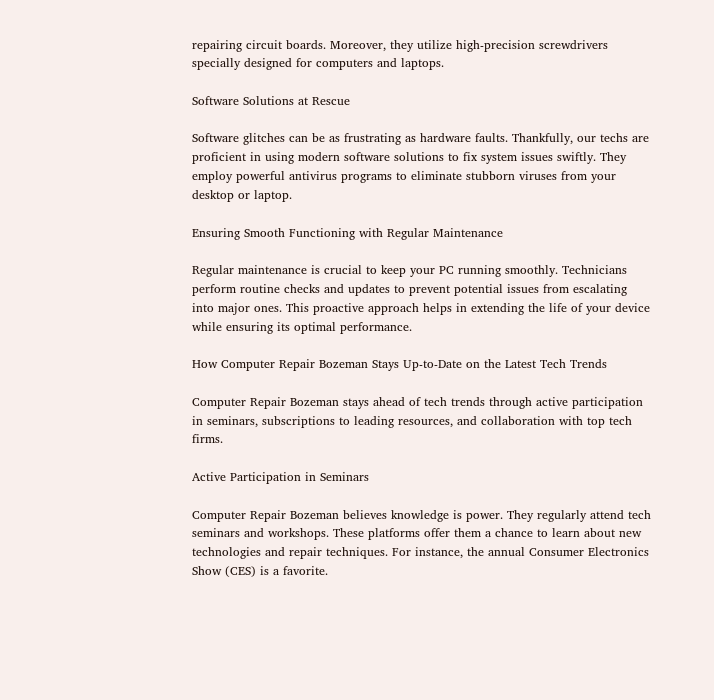repairing circuit boards. Moreover, they utilize high-precision screwdrivers specially designed for computers and laptops.

Software Solutions at Rescue

Software glitches can be as frustrating as hardware faults. Thankfully, our techs are proficient in using modern software solutions to fix system issues swiftly. They employ powerful antivirus programs to eliminate stubborn viruses from your desktop or laptop.

Ensuring Smooth Functioning with Regular Maintenance

Regular maintenance is crucial to keep your PC running smoothly. Technicians perform routine checks and updates to prevent potential issues from escalating into major ones. This proactive approach helps in extending the life of your device while ensuring its optimal performance.

How Computer Repair Bozeman Stays Up-to-Date on the Latest Tech Trends

Computer Repair Bozeman stays ahead of tech trends through active participation in seminars, subscriptions to leading resources, and collaboration with top tech firms.

Active Participation in Seminars

Computer Repair Bozeman believes knowledge is power. They regularly attend tech seminars and workshops. These platforms offer them a chance to learn about new technologies and repair techniques. For instance, the annual Consumer Electronics Show (CES) is a favorite.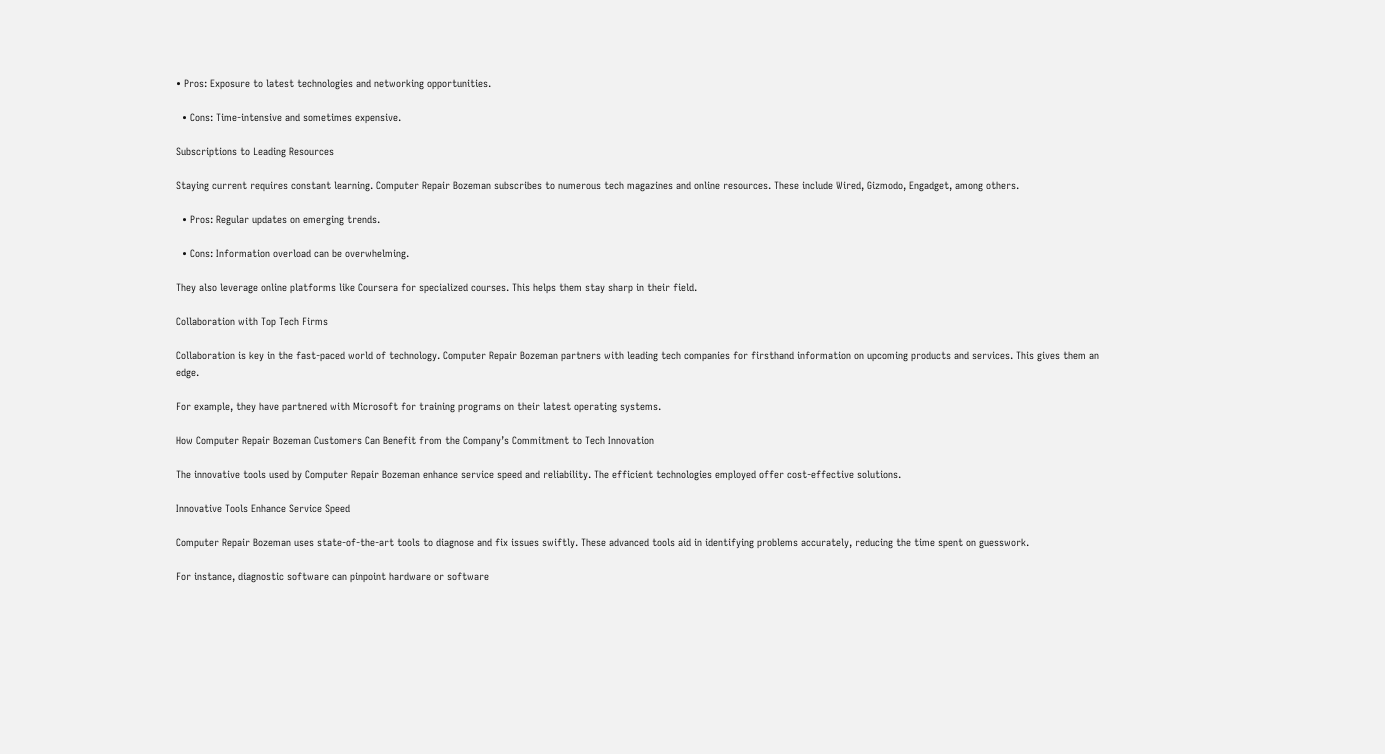• Pros: Exposure to latest technologies and networking opportunities.

  • Cons: Time-intensive and sometimes expensive.

Subscriptions to Leading Resources

Staying current requires constant learning. Computer Repair Bozeman subscribes to numerous tech magazines and online resources. These include Wired, Gizmodo, Engadget, among others.

  • Pros: Regular updates on emerging trends.

  • Cons: Information overload can be overwhelming.

They also leverage online platforms like Coursera for specialized courses. This helps them stay sharp in their field.

Collaboration with Top Tech Firms

Collaboration is key in the fast-paced world of technology. Computer Repair Bozeman partners with leading tech companies for firsthand information on upcoming products and services. This gives them an edge.

For example, they have partnered with Microsoft for training programs on their latest operating systems.

How Computer Repair Bozeman Customers Can Benefit from the Company’s Commitment to Tech Innovation

The innovative tools used by Computer Repair Bozeman enhance service speed and reliability. The efficient technologies employed offer cost-effective solutions.

Innovative Tools Enhance Service Speed

Computer Repair Bozeman uses state-of-the-art tools to diagnose and fix issues swiftly. These advanced tools aid in identifying problems accurately, reducing the time spent on guesswork.

For instance, diagnostic software can pinpoint hardware or software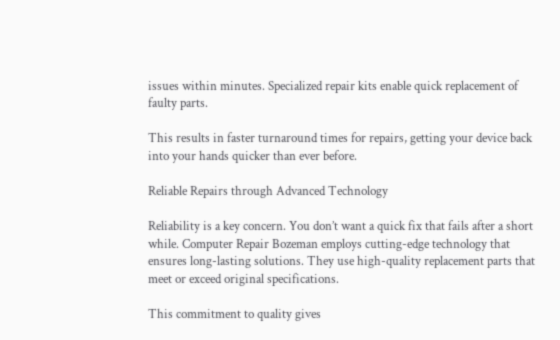issues within minutes. Specialized repair kits enable quick replacement of faulty parts.

This results in faster turnaround times for repairs, getting your device back into your hands quicker than ever before.

Reliable Repairs through Advanced Technology

Reliability is a key concern. You don’t want a quick fix that fails after a short while. Computer Repair Bozeman employs cutting-edge technology that ensures long-lasting solutions. They use high-quality replacement parts that meet or exceed original specifications.

This commitment to quality gives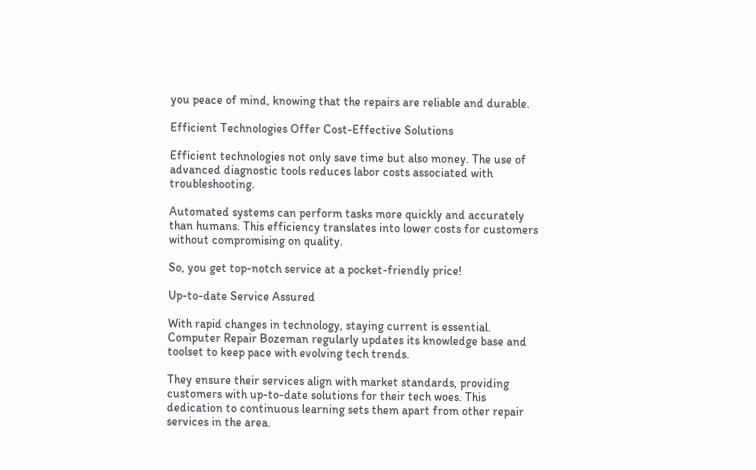you peace of mind, knowing that the repairs are reliable and durable.

Efficient Technologies Offer Cost-Effective Solutions

Efficient technologies not only save time but also money. The use of advanced diagnostic tools reduces labor costs associated with troubleshooting.

Automated systems can perform tasks more quickly and accurately than humans. This efficiency translates into lower costs for customers without compromising on quality.

So, you get top-notch service at a pocket-friendly price!

Up-to-date Service Assured

With rapid changes in technology, staying current is essential. Computer Repair Bozeman regularly updates its knowledge base and toolset to keep pace with evolving tech trends.

They ensure their services align with market standards, providing customers with up-to-date solutions for their tech woes. This dedication to continuous learning sets them apart from other repair services in the area.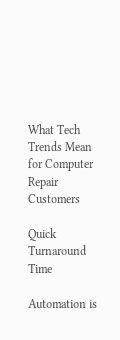What Tech Trends Mean for Computer Repair Customers

Quick Turnaround Time

Automation is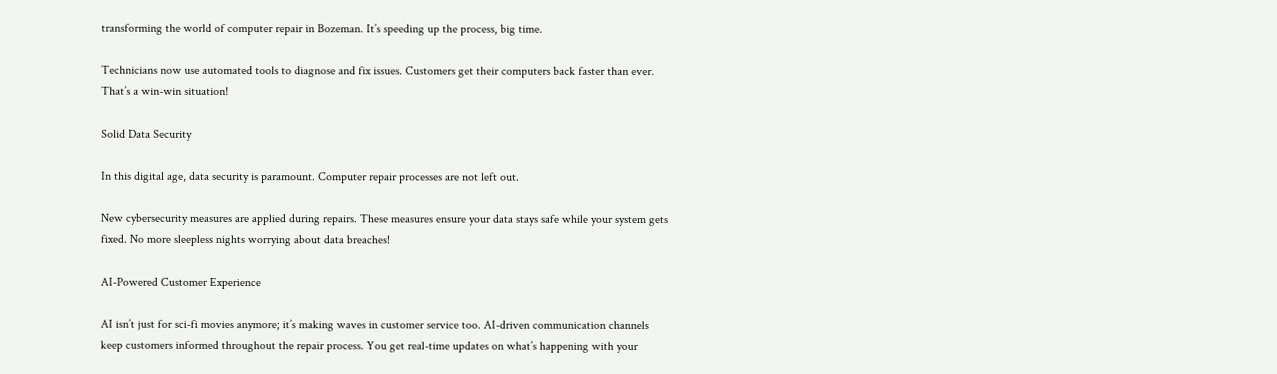transforming the world of computer repair in Bozeman. It’s speeding up the process, big time.

Technicians now use automated tools to diagnose and fix issues. Customers get their computers back faster than ever. That’s a win-win situation!

Solid Data Security

In this digital age, data security is paramount. Computer repair processes are not left out.

New cybersecurity measures are applied during repairs. These measures ensure your data stays safe while your system gets fixed. No more sleepless nights worrying about data breaches!

AI-Powered Customer Experience

AI isn’t just for sci-fi movies anymore; it’s making waves in customer service too. AI-driven communication channels keep customers informed throughout the repair process. You get real-time updates on what’s happening with your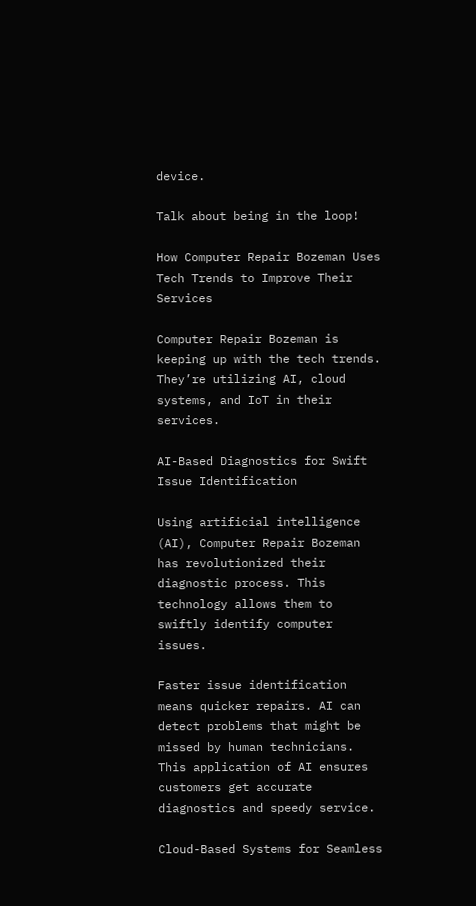device.

Talk about being in the loop!

How Computer Repair Bozeman Uses Tech Trends to Improve Their Services

Computer Repair Bozeman is keeping up with the tech trends. They’re utilizing AI, cloud systems, and IoT in their services.

AI-Based Diagnostics for Swift Issue Identification

Using artificial intelligence (AI), Computer Repair Bozeman has revolutionized their diagnostic process. This technology allows them to swiftly identify computer issues.

Faster issue identification means quicker repairs. AI can detect problems that might be missed by human technicians. This application of AI ensures customers get accurate diagnostics and speedy service.

Cloud-Based Systems for Seamless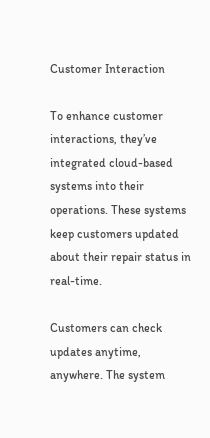Customer Interaction

To enhance customer interactions, they’ve integrated cloud-based systems into their operations. These systems keep customers updated about their repair status in real-time.

Customers can check updates anytime, anywhere. The system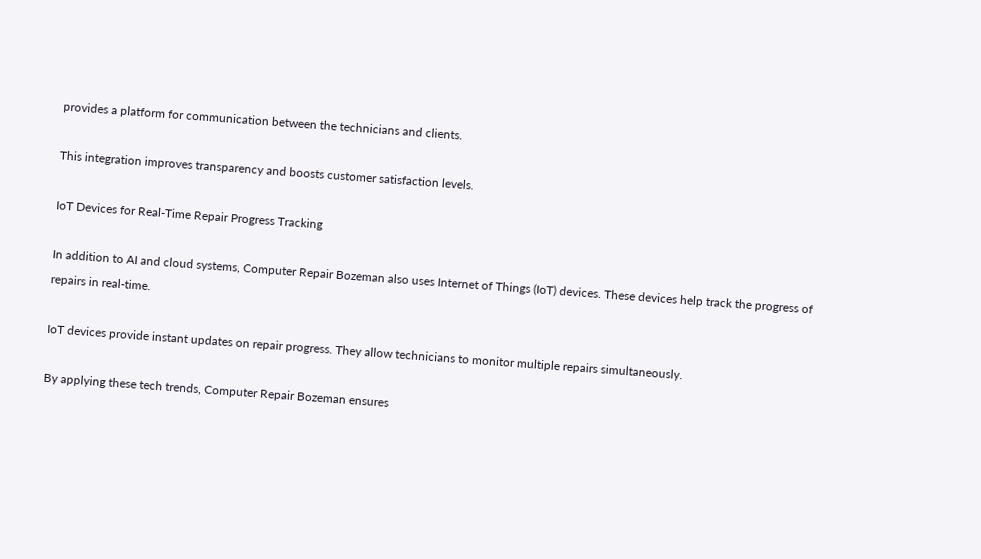provides a platform for communication between the technicians and clients.

This integration improves transparency and boosts customer satisfaction levels.

IoT Devices for Real-Time Repair Progress Tracking

In addition to AI and cloud systems, Computer Repair Bozeman also uses Internet of Things (IoT) devices. These devices help track the progress of repairs in real-time.

IoT devices provide instant updates on repair progress. They allow technicians to monitor multiple repairs simultaneously.

By applying these tech trends, Computer Repair Bozeman ensures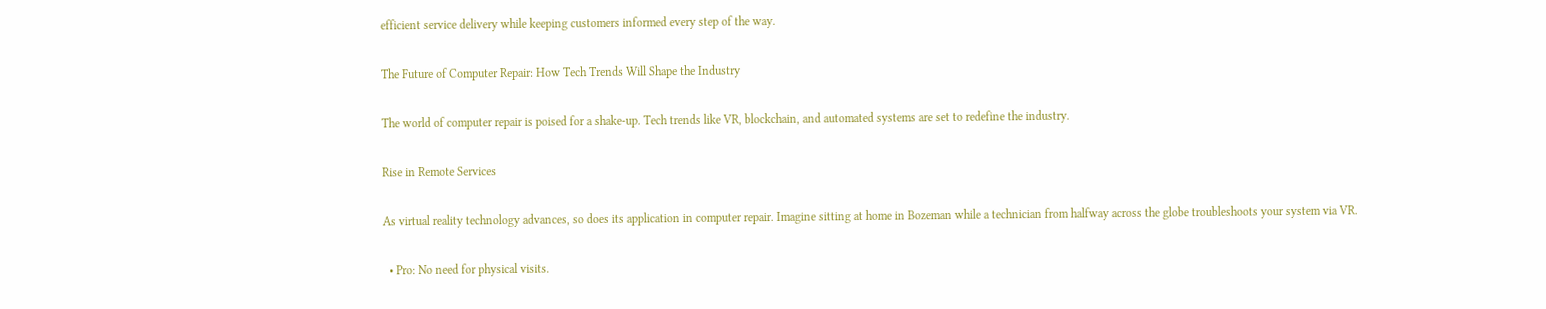efficient service delivery while keeping customers informed every step of the way.

The Future of Computer Repair: How Tech Trends Will Shape the Industry

The world of computer repair is poised for a shake-up. Tech trends like VR, blockchain, and automated systems are set to redefine the industry.

Rise in Remote Services

As virtual reality technology advances, so does its application in computer repair. Imagine sitting at home in Bozeman while a technician from halfway across the globe troubleshoots your system via VR.

  • Pro: No need for physical visits.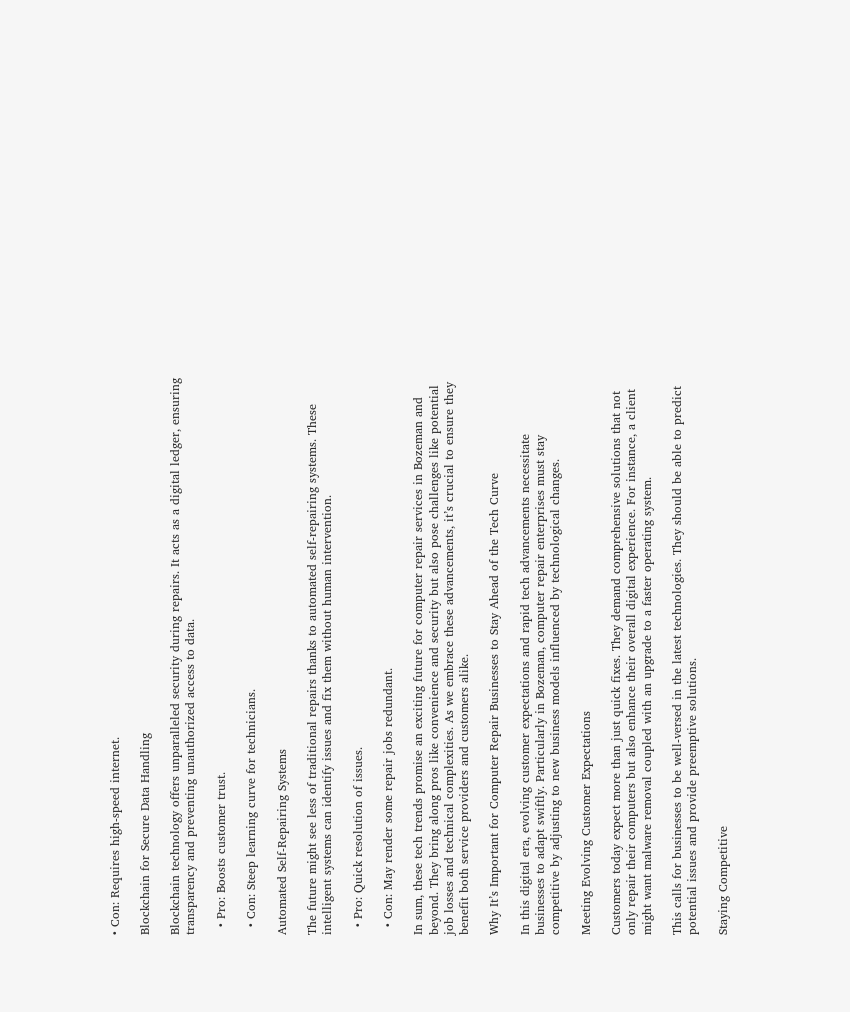• Con: Requires high-speed internet.

Blockchain for Secure Data Handling

Blockchain technology offers unparalleled security during repairs. It acts as a digital ledger, ensuring transparency and preventing unauthorized access to data.

  • Pro: Boosts customer trust.

  • Con: Steep learning curve for technicians.

Automated Self-Repairing Systems

The future might see less of traditional repairs thanks to automated self-repairing systems. These intelligent systems can identify issues and fix them without human intervention.

  • Pro: Quick resolution of issues.

  • Con: May render some repair jobs redundant.

In sum, these tech trends promise an exciting future for computer repair services in Bozeman and beyond. They bring along pros like convenience and security but also pose challenges like potential job losses and technical complexities. As we embrace these advancements, it’s crucial to ensure they benefit both service providers and customers alike.

Why It’s Important for Computer Repair Businesses to Stay Ahead of the Tech Curve

In this digital era, evolving customer expectations and rapid tech advancements necessitate businesses to adapt swiftly. Particularly in Bozeman, computer repair enterprises must stay competitive by adjusting to new business models influenced by technological changes.

Meeting Evolving Customer Expectations

Customers today expect more than just quick fixes. They demand comprehensive solutions that not only repair their computers but also enhance their overall digital experience. For instance, a client might want malware removal coupled with an upgrade to a faster operating system.

This calls for businesses to be well-versed in the latest technologies. They should be able to predict potential issues and provide preemptive solutions.

Staying Competitive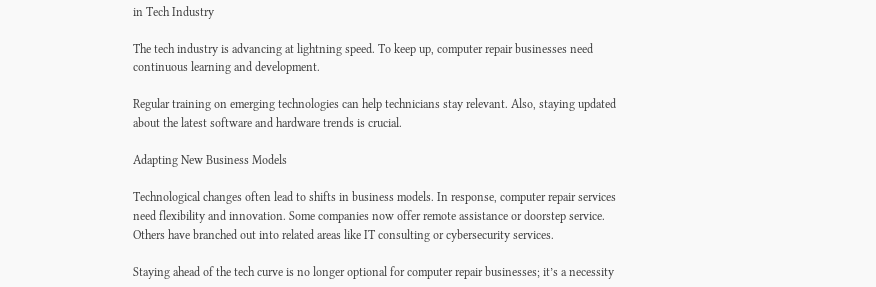in Tech Industry

The tech industry is advancing at lightning speed. To keep up, computer repair businesses need continuous learning and development.

Regular training on emerging technologies can help technicians stay relevant. Also, staying updated about the latest software and hardware trends is crucial.

Adapting New Business Models

Technological changes often lead to shifts in business models. In response, computer repair services need flexibility and innovation. Some companies now offer remote assistance or doorstep service. Others have branched out into related areas like IT consulting or cybersecurity services.

Staying ahead of the tech curve is no longer optional for computer repair businesses; it’s a necessity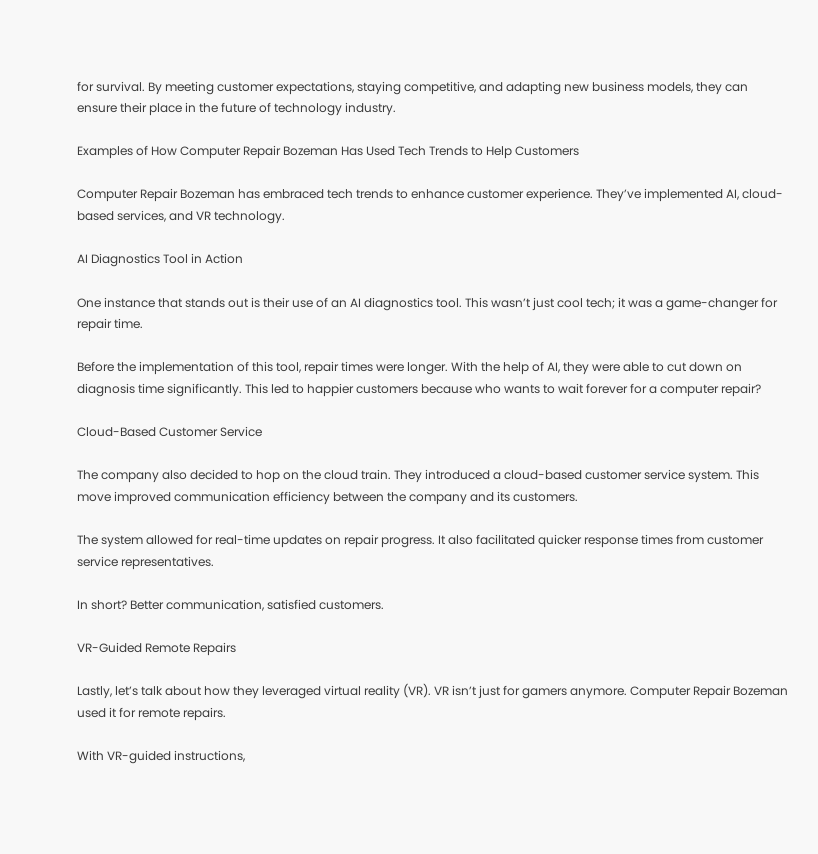for survival. By meeting customer expectations, staying competitive, and adapting new business models, they can ensure their place in the future of technology industry.

Examples of How Computer Repair Bozeman Has Used Tech Trends to Help Customers

Computer Repair Bozeman has embraced tech trends to enhance customer experience. They’ve implemented AI, cloud-based services, and VR technology.

AI Diagnostics Tool in Action

One instance that stands out is their use of an AI diagnostics tool. This wasn’t just cool tech; it was a game-changer for repair time.

Before the implementation of this tool, repair times were longer. With the help of AI, they were able to cut down on diagnosis time significantly. This led to happier customers because who wants to wait forever for a computer repair?

Cloud-Based Customer Service

The company also decided to hop on the cloud train. They introduced a cloud-based customer service system. This move improved communication efficiency between the company and its customers.

The system allowed for real-time updates on repair progress. It also facilitated quicker response times from customer service representatives.

In short? Better communication, satisfied customers.

VR-Guided Remote Repairs

Lastly, let’s talk about how they leveraged virtual reality (VR). VR isn’t just for gamers anymore. Computer Repair Bozeman used it for remote repairs.

With VR-guided instructions,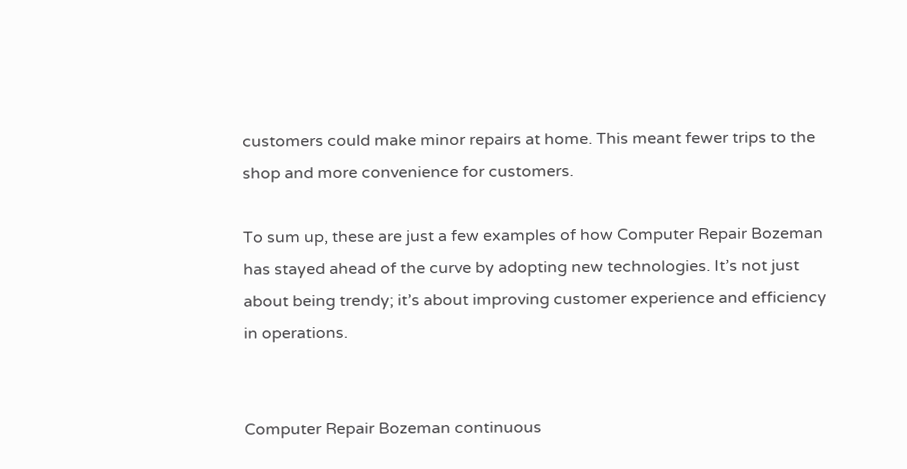customers could make minor repairs at home. This meant fewer trips to the shop and more convenience for customers.

To sum up, these are just a few examples of how Computer Repair Bozeman has stayed ahead of the curve by adopting new technologies. It’s not just about being trendy; it’s about improving customer experience and efficiency in operations.


Computer Repair Bozeman continuous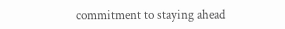commitment to staying ahead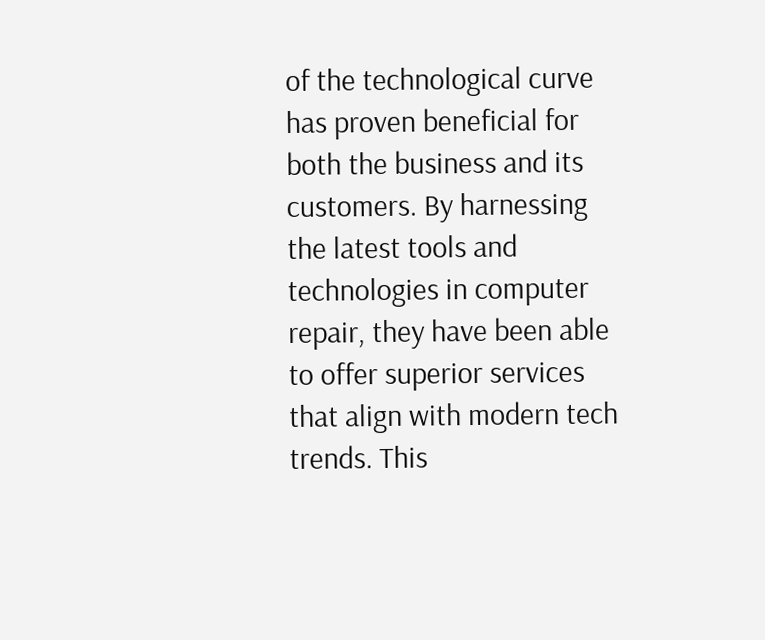of the technological curve has proven beneficial for both the business and its customers. By harnessing the latest tools and technologies in computer repair, they have been able to offer superior services that align with modern tech trends. This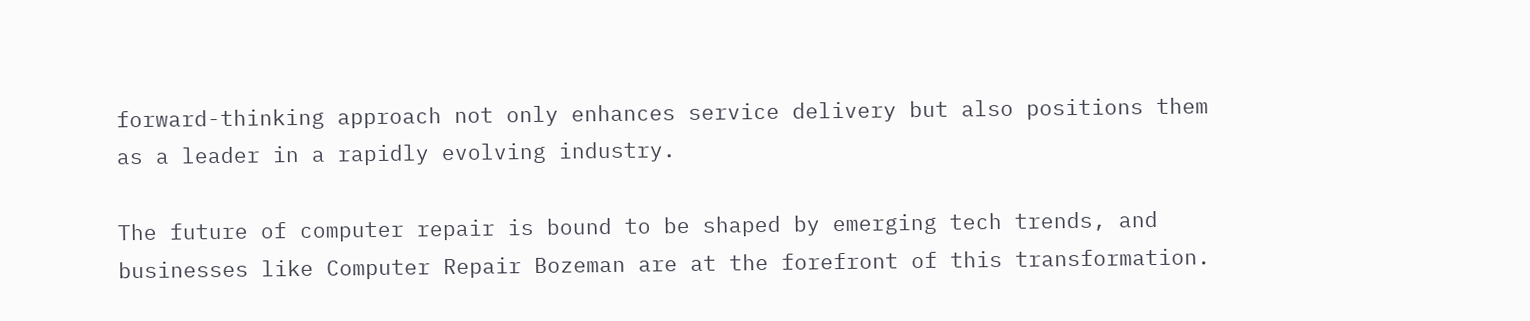forward-thinking approach not only enhances service delivery but also positions them as a leader in a rapidly evolving industry.

The future of computer repair is bound to be shaped by emerging tech trends, and businesses like Computer Repair Bozeman are at the forefront of this transformation.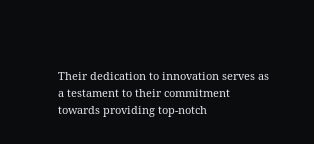Their dedication to innovation serves as a testament to their commitment towards providing top-notch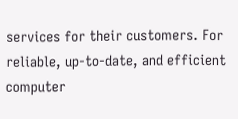services for their customers. For reliable, up-to-date, and efficient computer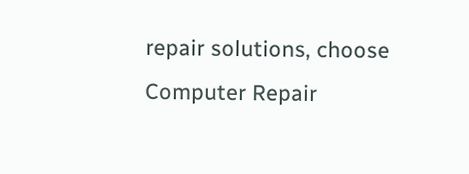repair solutions, choose Computer Repair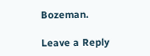Bozeman.

Leave a Reply